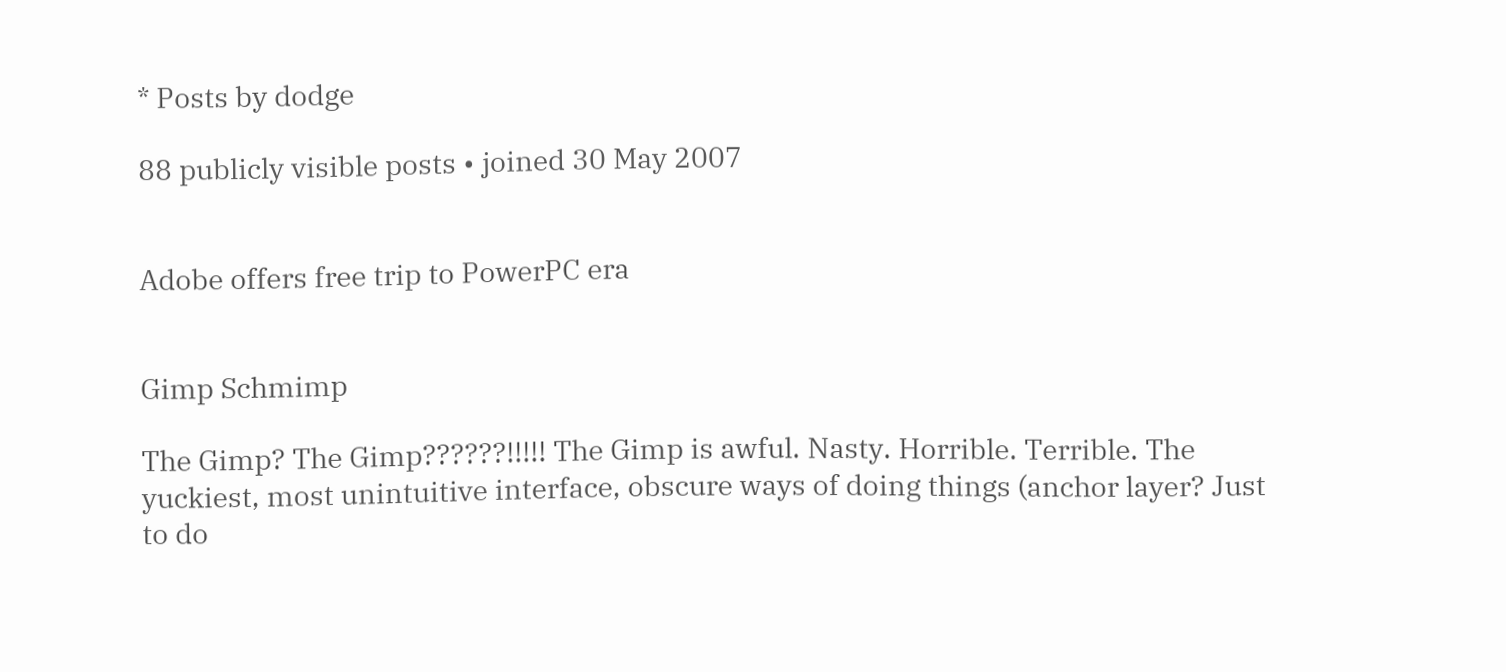* Posts by dodge

88 publicly visible posts • joined 30 May 2007


Adobe offers free trip to PowerPC era


Gimp Schmimp

The Gimp? The Gimp??????!!!!! The Gimp is awful. Nasty. Horrible. Terrible. The yuckiest, most unintuitive interface, obscure ways of doing things (anchor layer? Just to do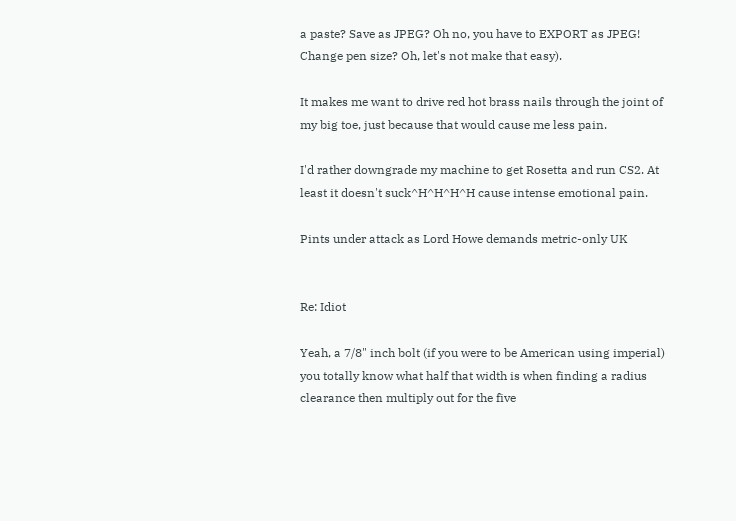a paste? Save as JPEG? Oh no, you have to EXPORT as JPEG! Change pen size? Oh, let's not make that easy).

It makes me want to drive red hot brass nails through the joint of my big toe, just because that would cause me less pain.

I'd rather downgrade my machine to get Rosetta and run CS2. At least it doesn't suck^H^H^H^H cause intense emotional pain.

Pints under attack as Lord Howe demands metric-only UK


Re: Idiot

Yeah, a 7/8" inch bolt (if you were to be American using imperial) you totally know what half that width is when finding a radius clearance then multiply out for the five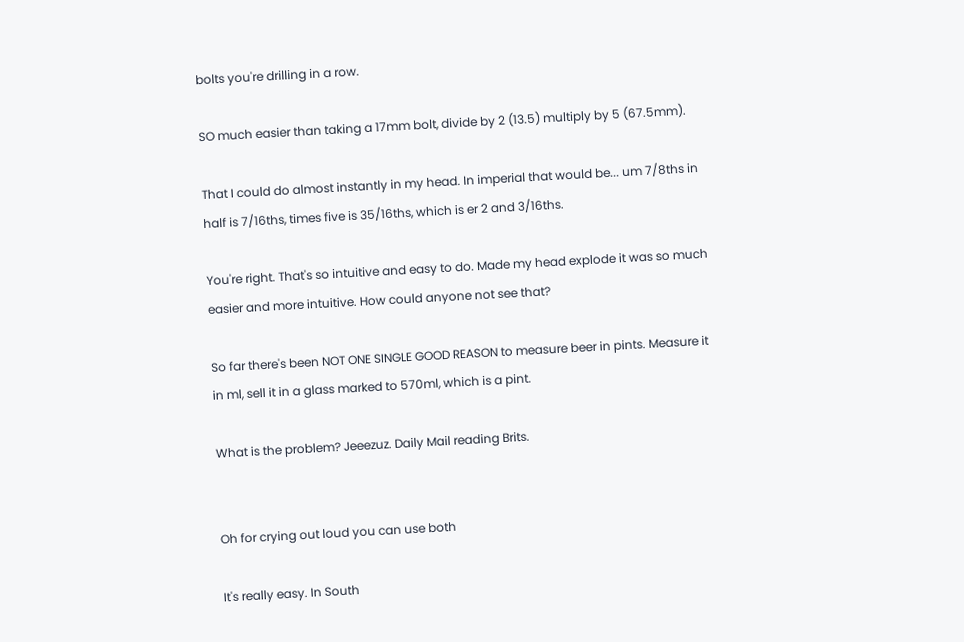bolts you're drilling in a row.

SO much easier than taking a 17mm bolt, divide by 2 (13.5) multiply by 5 (67.5mm).

That I could do almost instantly in my head. In imperial that would be... um 7/8ths in half is 7/16ths, times five is 35/16ths, which is er 2 and 3/16ths.

You're right. That's so intuitive and easy to do. Made my head explode it was so much easier and more intuitive. How could anyone not see that?

So far there's been NOT ONE SINGLE GOOD REASON to measure beer in pints. Measure it in ml, sell it in a glass marked to 570ml, which is a pint.

What is the problem? Jeeezuz. Daily Mail reading Brits.


Oh for crying out loud you can use both

It's really easy. In South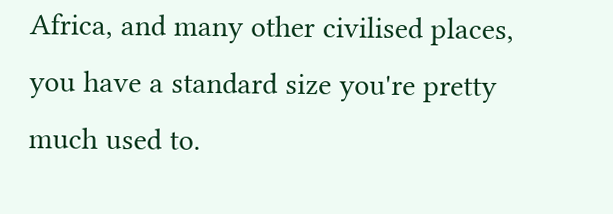Africa, and many other civilised places, you have a standard size you're pretty much used to.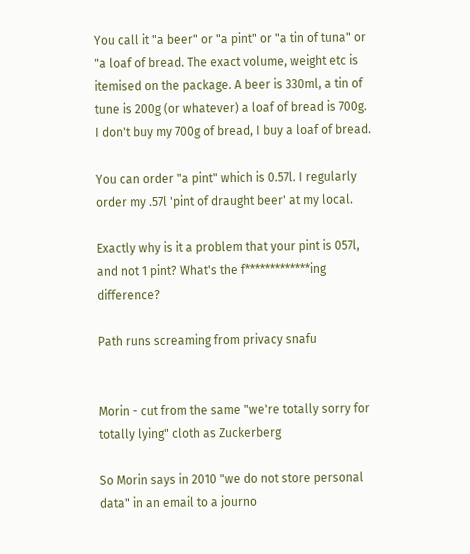You call it "a beer" or "a pint" or "a tin of tuna" or "a loaf of bread. The exact volume, weight etc is itemised on the package. A beer is 330ml, a tin of tune is 200g (or whatever) a loaf of bread is 700g. I don't buy my 700g of bread, I buy a loaf of bread.

You can order "a pint" which is 0.57l. I regularly order my .57l 'pint of draught beer' at my local.

Exactly why is it a problem that your pint is 057l, and not 1 pint? What's the f*************ing difference?

Path runs screaming from privacy snafu


Morin - cut from the same "we're totally sorry for totally lying" cloth as Zuckerberg

So Morin says in 2010 "we do not store personal data" in an email to a journo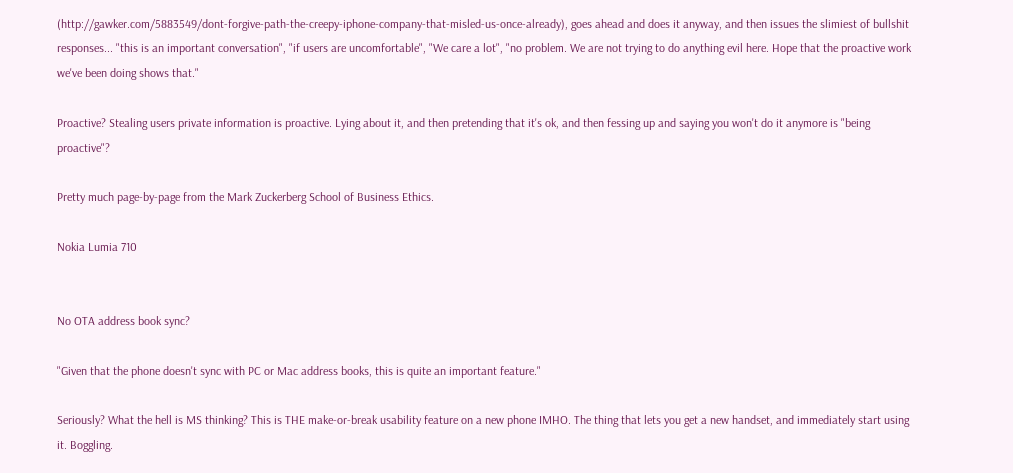(http://gawker.com/5883549/dont-forgive-path-the-creepy-iphone-company-that-misled-us-once-already), goes ahead and does it anyway, and then issues the slimiest of bullshit responses... "this is an important conversation", "if users are uncomfortable", "We care a lot", "no problem. We are not trying to do anything evil here. Hope that the proactive work we've been doing shows that."

Proactive? Stealing users private information is proactive. Lying about it, and then pretending that it's ok, and then fessing up and saying you won't do it anymore is "being proactive"?

Pretty much page-by-page from the Mark Zuckerberg School of Business Ethics.

Nokia Lumia 710


No OTA address book sync?

"Given that the phone doesn't sync with PC or Mac address books, this is quite an important feature."

Seriously? What the hell is MS thinking? This is THE make-or-break usability feature on a new phone IMHO. The thing that lets you get a new handset, and immediately start using it. Boggling.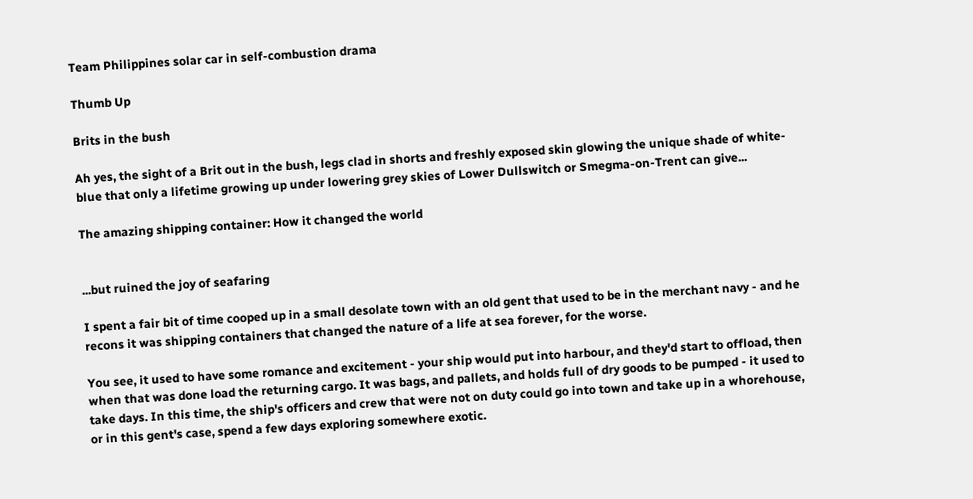Team Philippines solar car in self-combustion drama

Thumb Up

Brits in the bush

Ah yes, the sight of a Brit out in the bush, legs clad in shorts and freshly exposed skin glowing the unique shade of white-blue that only a lifetime growing up under lowering grey skies of Lower Dullswitch or Smegma-on-Trent can give...

The amazing shipping container: How it changed the world


...but ruined the joy of seafaring

I spent a fair bit of time cooped up in a small desolate town with an old gent that used to be in the merchant navy - and he recons it was shipping containers that changed the nature of a life at sea forever, for the worse.

You see, it used to have some romance and excitement - your ship would put into harbour, and they'd start to offload, then when that was done load the returning cargo. It was bags, and pallets, and holds full of dry goods to be pumped - it used to take days. In this time, the ship's officers and crew that were not on duty could go into town and take up in a whorehouse, or in this gent's case, spend a few days exploring somewhere exotic.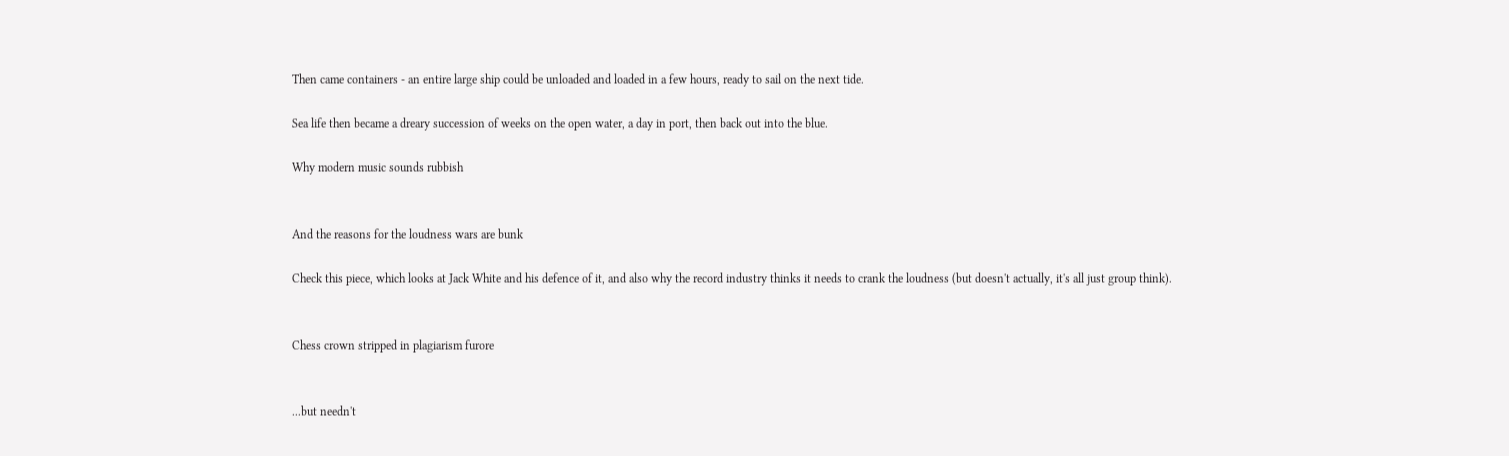Then came containers - an entire large ship could be unloaded and loaded in a few hours, ready to sail on the next tide.

Sea life then became a dreary succession of weeks on the open water, a day in port, then back out into the blue.

Why modern music sounds rubbish


And the reasons for the loudness wars are bunk

Check this piece, which looks at Jack White and his defence of it, and also why the record industry thinks it needs to crank the loudness (but doesn't actually, it's all just group think).


Chess crown stripped in plagiarism furore


...but needn't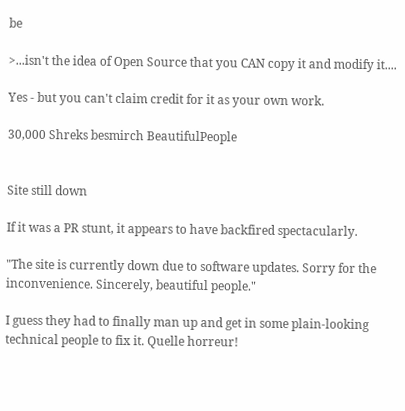be

>...isn't the idea of Open Source that you CAN copy it and modify it....

Yes - but you can't claim credit for it as your own work.

30,000 Shreks besmirch BeautifulPeople


Site still down

If it was a PR stunt, it appears to have backfired spectacularly.

"The site is currently down due to software updates. Sorry for the inconvenience. Sincerely, beautiful people."

I guess they had to finally man up and get in some plain-looking technical people to fix it. Quelle horreur!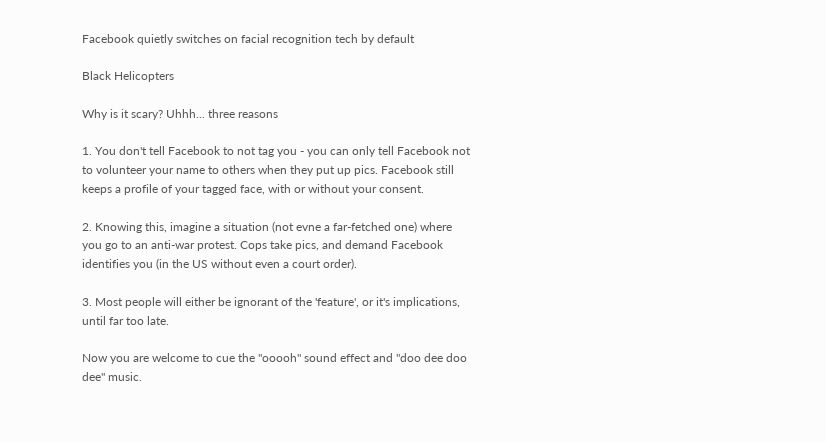Facebook quietly switches on facial recognition tech by default

Black Helicopters

Why is it scary? Uhhh... three reasons

1. You don't tell Facebook to not tag you - you can only tell Facebook not to volunteer your name to others when they put up pics. Facebook still keeps a profile of your tagged face, with or without your consent.

2. Knowing this, imagine a situation (not evne a far-fetched one) where you go to an anti-war protest. Cops take pics, and demand Facebook identifies you (in the US without even a court order).

3. Most people will either be ignorant of the 'feature', or it's implications, until far too late.

Now you are welcome to cue the "ooooh" sound effect and "doo dee doo dee" music.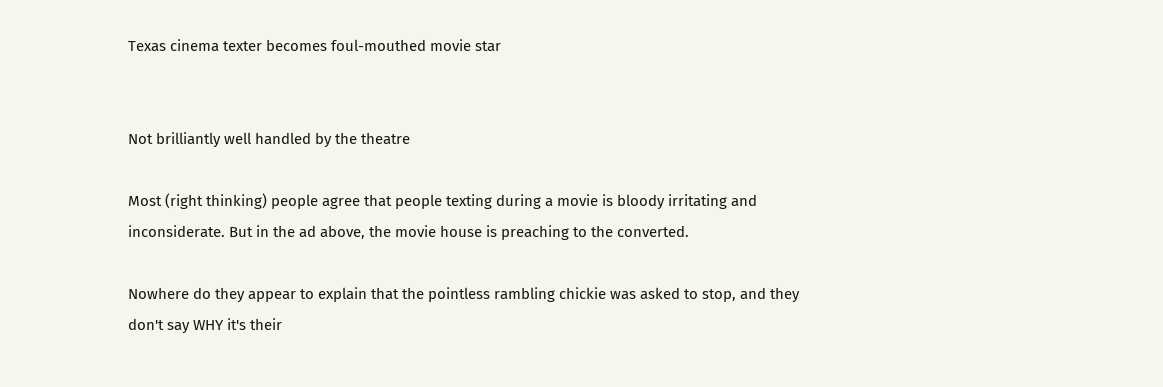Texas cinema texter becomes foul-mouthed movie star


Not brilliantly well handled by the theatre

Most (right thinking) people agree that people texting during a movie is bloody irritating and inconsiderate. But in the ad above, the movie house is preaching to the converted.

Nowhere do they appear to explain that the pointless rambling chickie was asked to stop, and they don't say WHY it's their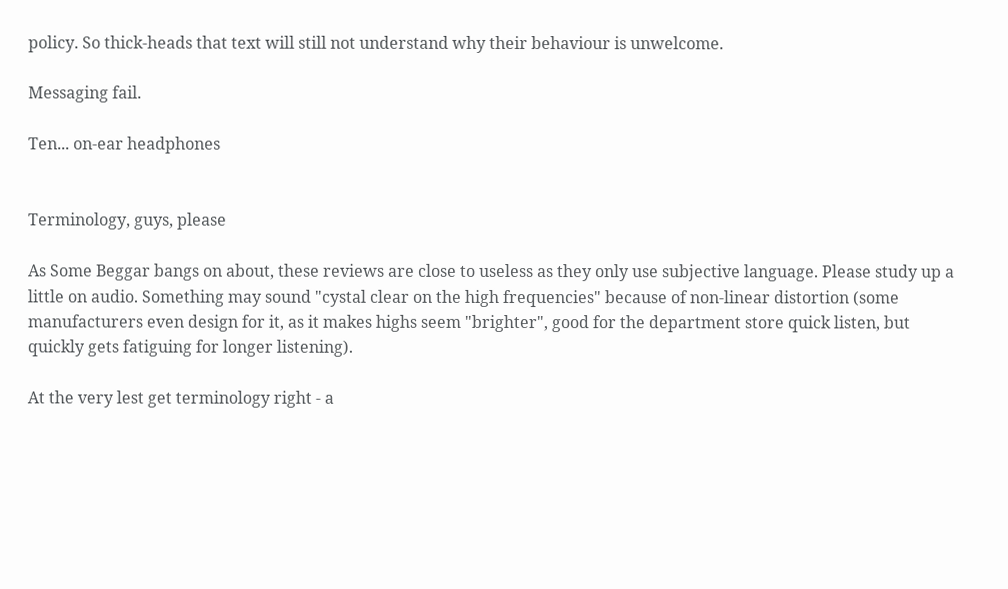policy. So thick-heads that text will still not understand why their behaviour is unwelcome.

Messaging fail.

Ten... on-ear headphones


Terminology, guys, please

As Some Beggar bangs on about, these reviews are close to useless as they only use subjective language. Please study up a little on audio. Something may sound "cystal clear on the high frequencies" because of non-linear distortion (some manufacturers even design for it, as it makes highs seem "brighter", good for the department store quick listen, but quickly gets fatiguing for longer listening).

At the very lest get terminology right - a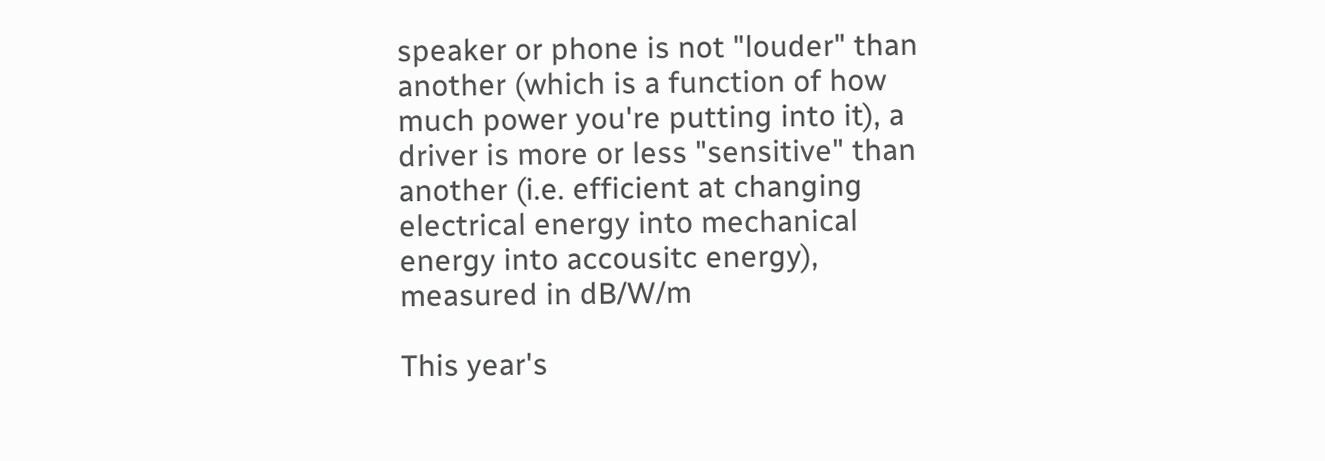speaker or phone is not "louder" than another (which is a function of how much power you're putting into it), a driver is more or less "sensitive" than another (i.e. efficient at changing electrical energy into mechanical energy into accousitc energy), measured in dB/W/m

This year's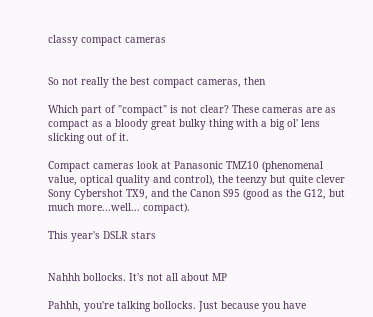classy compact cameras


So not really the best compact cameras, then

Which part of "compact" is not clear? These cameras are as compact as a bloody great bulky thing with a big ol' lens slicking out of it.

Compact cameras look at Panasonic TMZ10 (phenomenal value, optical quality and control), the teenzy but quite clever Sony Cybershot TX9, and the Canon S95 (good as the G12, but much more...well... compact).

This year's DSLR stars


Nahhh bollocks. It's not all about MP

Pahhh, you're talking bollocks. Just because you have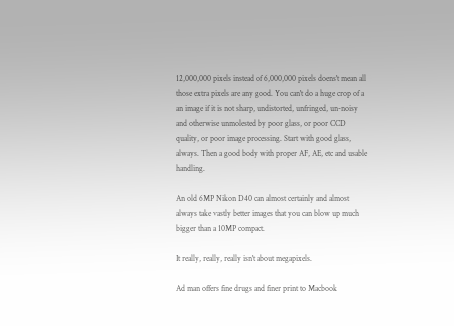12,000,000 pixels instead of 6,000,000 pixels doens't mean all those extra pixels are any good. You can't do a huge crop of a an image if it is not sharp, undistorted, unfringed, un-noisy and otherwise unmolested by poor glass, or poor CCD quality, or poor image processing. Start with good glass, always. Then a good body with proper AF, AE, etc and usable handling.

An old 6MP Nikon D40 can almost certainly and almost always take vastly better images that you can blow up much bigger than a 10MP compact.

It really, really, really isn't about megapixels.

Ad man offers fine drugs and finer print to Macbook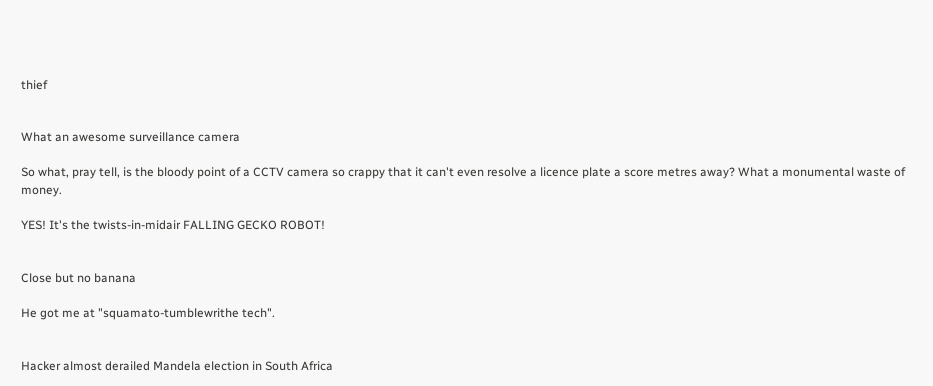thief


What an awesome surveillance camera

So what, pray tell, is the bloody point of a CCTV camera so crappy that it can't even resolve a licence plate a score metres away? What a monumental waste of money.

YES! It's the twists-in-midair FALLING GECKO ROBOT!


Close but no banana

He got me at "squamato-tumblewrithe tech".


Hacker almost derailed Mandela election in South Africa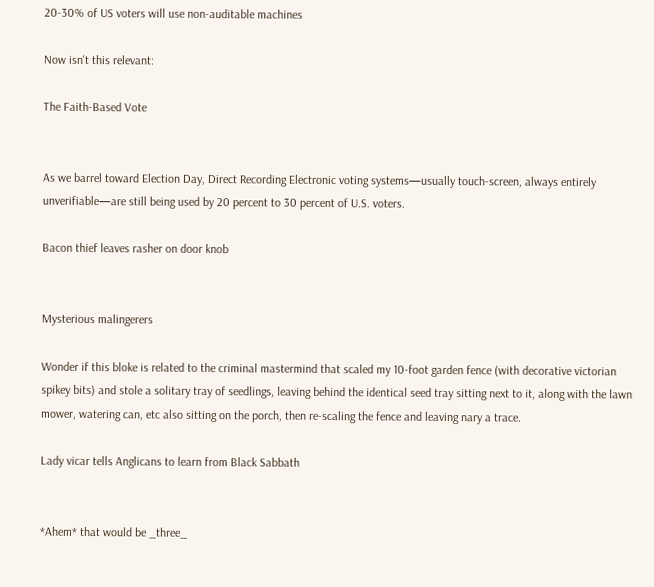20-30% of US voters will use non-auditable machines

Now isn't this relevant:

The Faith-Based Vote


As we barrel toward Election Day, Direct Recording Electronic voting systems—usually touch-screen, always entirely unverifiable—are still being used by 20 percent to 30 percent of U.S. voters.

Bacon thief leaves rasher on door knob


Mysterious malingerers

Wonder if this bloke is related to the criminal mastermind that scaled my 10-foot garden fence (with decorative victorian spikey bits) and stole a solitary tray of seedlings, leaving behind the identical seed tray sitting next to it, along with the lawn mower, watering can, etc also sitting on the porch, then re-scaling the fence and leaving nary a trace.

Lady vicar tells Anglicans to learn from Black Sabbath


*Ahem* that would be _three_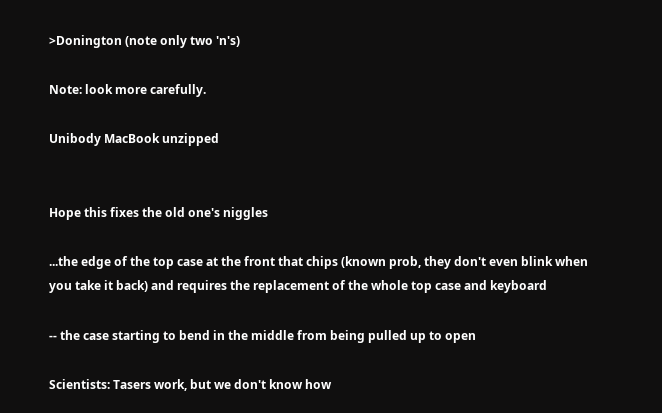>Donington (note only two 'n's)

Note: look more carefully.

Unibody MacBook unzipped


Hope this fixes the old one's niggles

...the edge of the top case at the front that chips (known prob, they don't even blink when you take it back) and requires the replacement of the whole top case and keyboard

-- the case starting to bend in the middle from being pulled up to open

Scientists: Tasers work, but we don't know how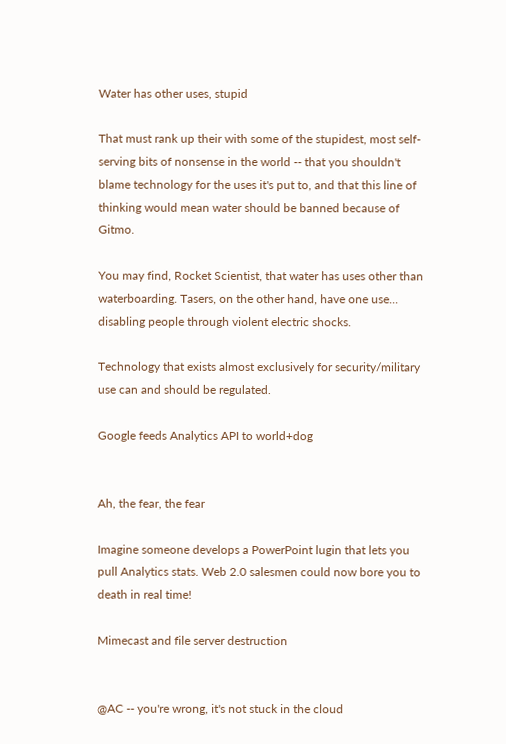Water has other uses, stupid

That must rank up their with some of the stupidest, most self-serving bits of nonsense in the world -- that you shouldn't blame technology for the uses it's put to, and that this line of thinking would mean water should be banned because of Gitmo.

You may find, Rocket Scientist, that water has uses other than waterboarding. Tasers, on the other hand, have one use... disabling people through violent electric shocks.

Technology that exists almost exclusively for security/military use can and should be regulated.

Google feeds Analytics API to world+dog


Ah, the fear, the fear

Imagine someone develops a PowerPoint lugin that lets you pull Analytics stats. Web 2.0 salesmen could now bore you to death in real time!

Mimecast and file server destruction


@AC -- you're wrong, it's not stuck in the cloud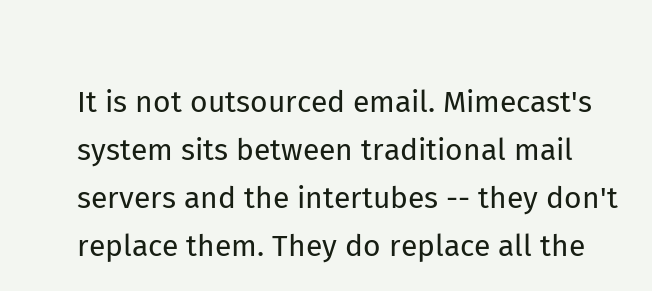It is not outsourced email. Mimecast's system sits between traditional mail servers and the intertubes -- they don't replace them. They do replace all the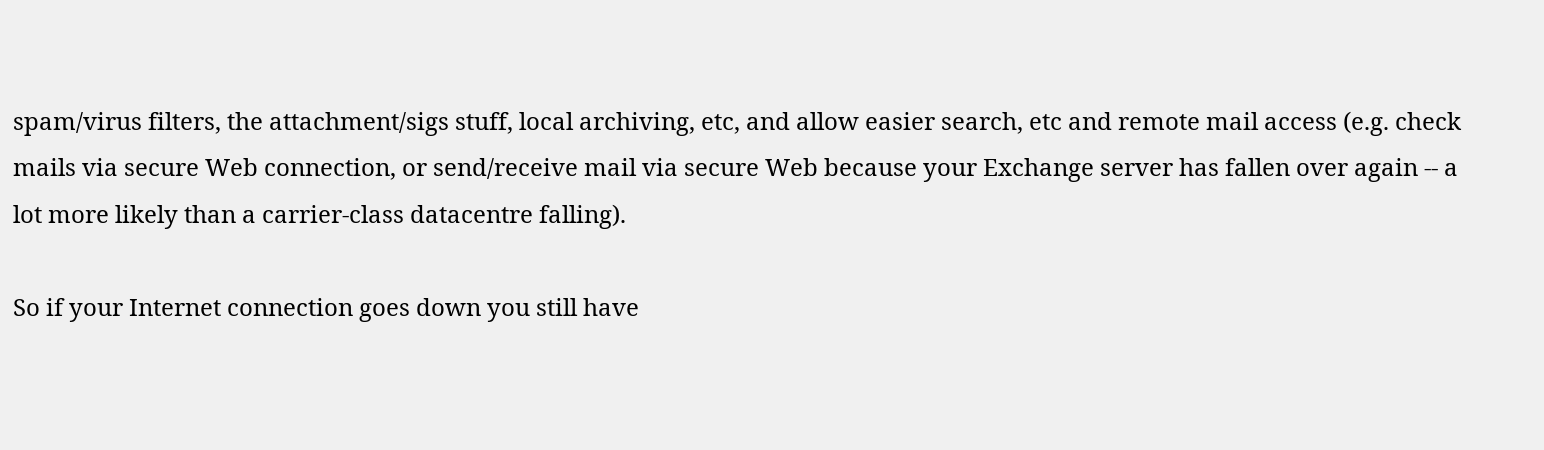spam/virus filters, the attachment/sigs stuff, local archiving, etc, and allow easier search, etc and remote mail access (e.g. check mails via secure Web connection, or send/receive mail via secure Web because your Exchange server has fallen over again -- a lot more likely than a carrier-class datacentre falling).

So if your Internet connection goes down you still have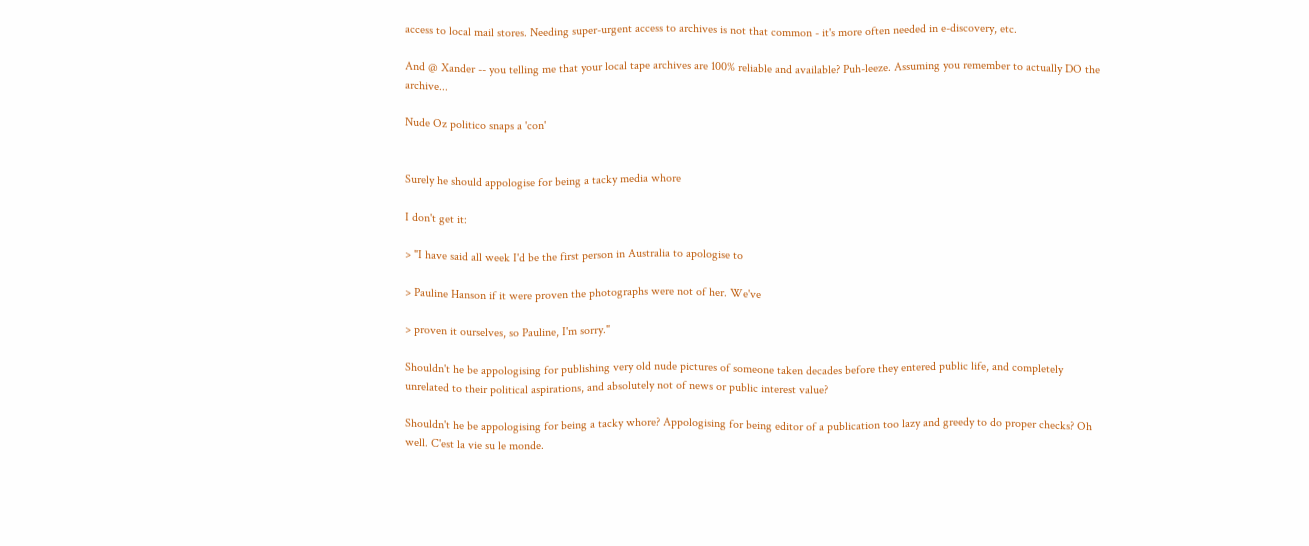access to local mail stores. Needing super-urgent access to archives is not that common - it's more often needed in e-discovery, etc.

And @ Xander -- you telling me that your local tape archives are 100% reliable and available? Puh-leeze. Assuming you remember to actually DO the archive...

Nude Oz politico snaps a 'con'


Surely he should appologise for being a tacky media whore

I don't get it:

> "I have said all week I'd be the first person in Australia to apologise to

> Pauline Hanson if it were proven the photographs were not of her. We've

> proven it ourselves, so Pauline, I'm sorry."

Shouldn't he be appologising for publishing very old nude pictures of someone taken decades before they entered public life, and completely unrelated to their political aspirations, and absolutely not of news or public interest value?

Shouldn't he be appologising for being a tacky whore? Appologising for being editor of a publication too lazy and greedy to do proper checks? Oh well. C'est la vie su le monde.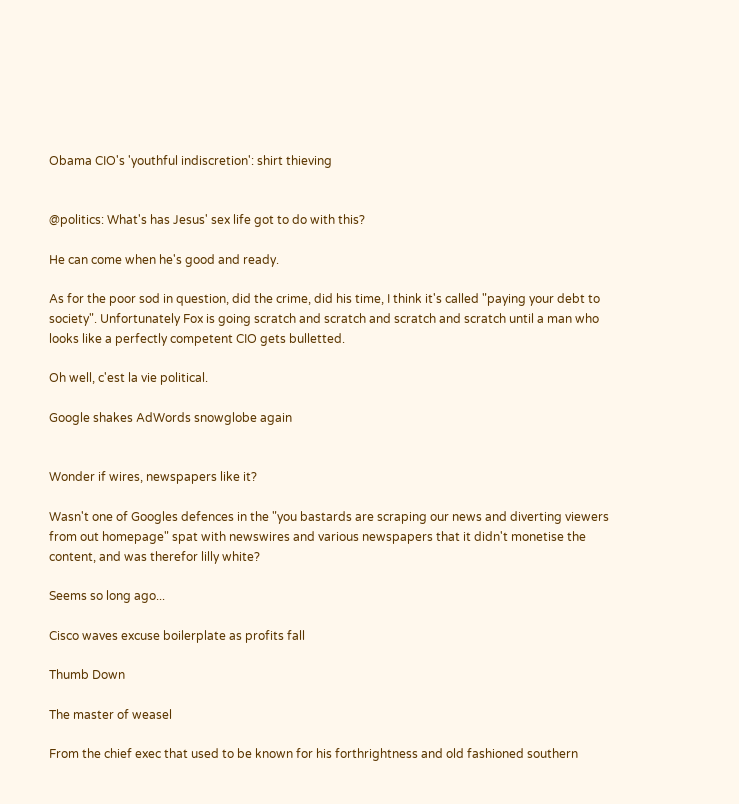Obama CIO's 'youthful indiscretion': shirt thieving


@politics: What's has Jesus' sex life got to do with this?

He can come when he's good and ready.

As for the poor sod in question, did the crime, did his time, I think it's called "paying your debt to society". Unfortunately Fox is going scratch and scratch and scratch and scratch until a man who looks like a perfectly competent CIO gets bulletted.

Oh well, c'est la vie political.

Google shakes AdWords snowglobe again


Wonder if wires, newspapers like it?

Wasn't one of Googles defences in the "you bastards are scraping our news and diverting viewers from out homepage" spat with newswires and various newspapers that it didn't monetise the content, and was therefor lilly white?

Seems so long ago...

Cisco waves excuse boilerplate as profits fall

Thumb Down

The master of weasel

From the chief exec that used to be known for his forthrightness and old fashioned southern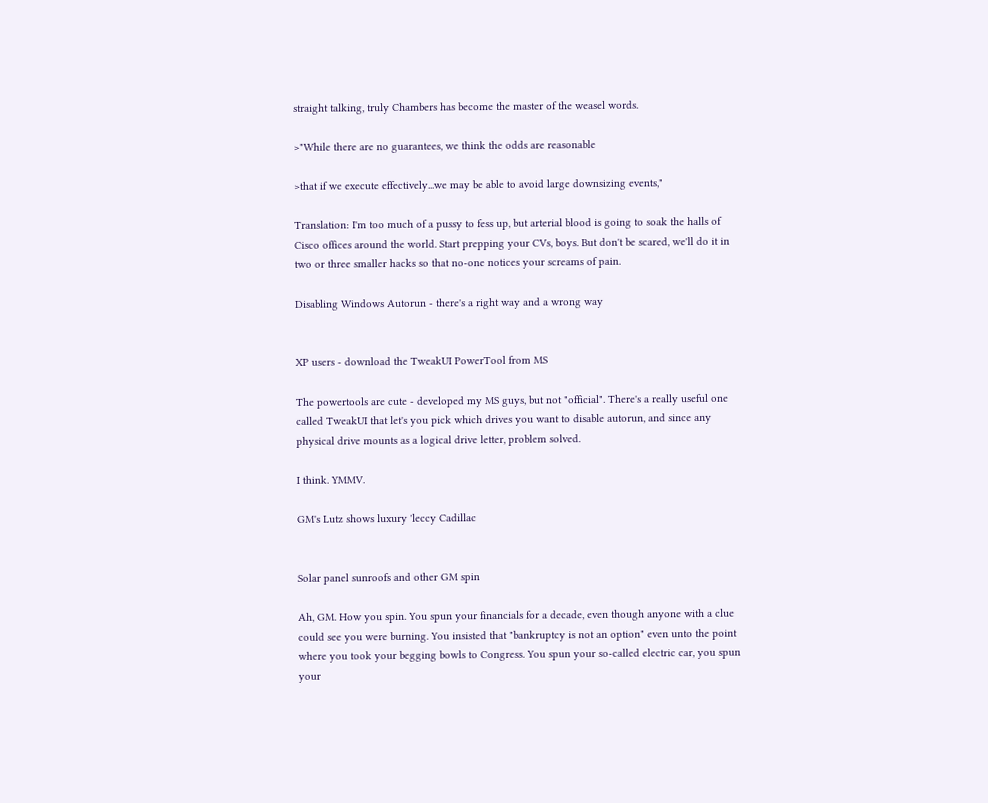straight talking, truly Chambers has become the master of the weasel words.

>"While there are no guarantees, we think the odds are reasonable

>that if we execute effectively...we may be able to avoid large downsizing events,"

Translation: I'm too much of a pussy to fess up, but arterial blood is going to soak the halls of Cisco offices around the world. Start prepping your CVs, boys. But don't be scared, we'll do it in two or three smaller hacks so that no-one notices your screams of pain.

Disabling Windows Autorun - there's a right way and a wrong way


XP users - download the TweakUI PowerTool from MS

The powertools are cute - developed my MS guys, but not "official". There's a really useful one called TweakUI that let's you pick which drives you want to disable autorun, and since any physical drive mounts as a logical drive letter, problem solved.

I think. YMMV.

GM's Lutz shows luxury 'leccy Cadillac


Solar panel sunroofs and other GM spin

Ah, GM. How you spin. You spun your financials for a decade, even though anyone with a clue could see you were burning. You insisted that "bankruptcy is not an option" even unto the point where you took your begging bowls to Congress. You spun your so-called electric car, you spun your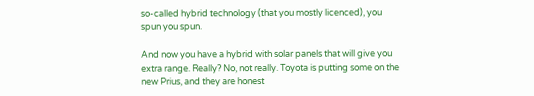so-called hybrid technology (that you mostly licenced), you spun you spun.

And now you have a hybrid with solar panels that will give you extra range. Really? No, not really. Toyota is putting some on the new Prius, and they are honest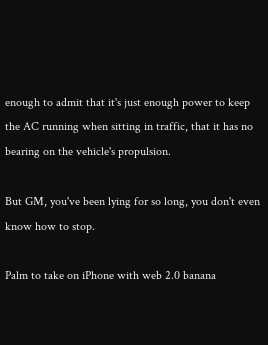enough to admit that it's just enough power to keep the AC running when sitting in traffic, that it has no bearing on the vehicle's propulsion.

But GM, you've been lying for so long, you don't even know how to stop.

Palm to take on iPhone with web 2.0 banana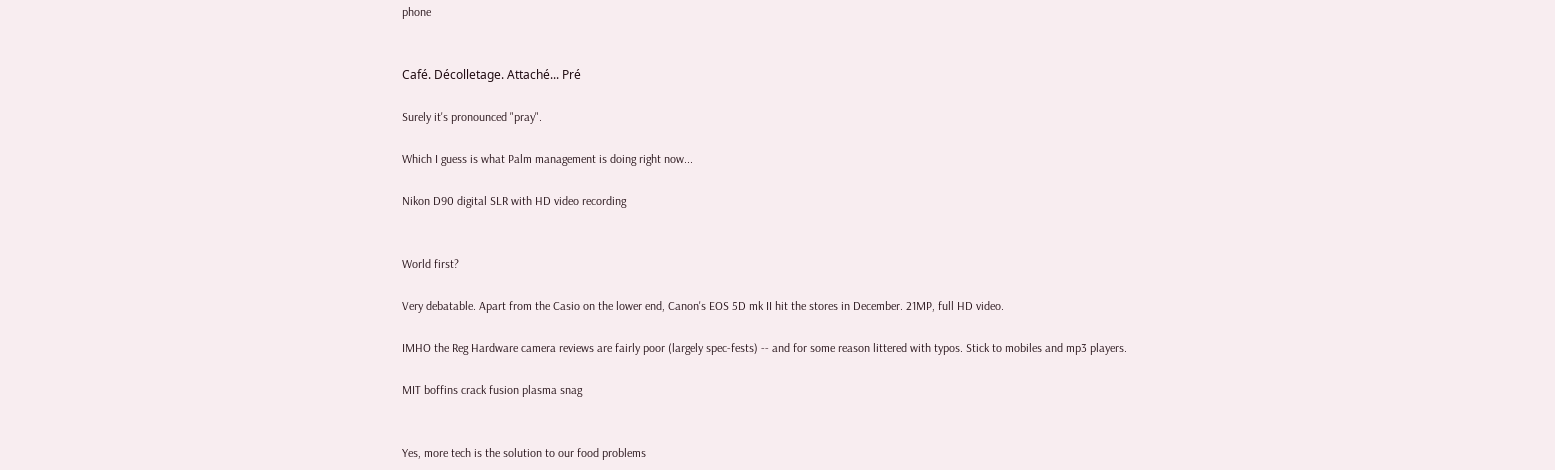phone


Café. Décolletage. Attaché... Pré

Surely it's pronounced "pray".

Which I guess is what Palm management is doing right now...

Nikon D90 digital SLR with HD video recording


World first?

Very debatable. Apart from the Casio on the lower end, Canon's EOS 5D mk II hit the stores in December. 21MP, full HD video.

IMHO the Reg Hardware camera reviews are fairly poor (largely spec-fests) -- and for some reason littered with typos. Stick to mobiles and mp3 players.

MIT boffins crack fusion plasma snag


Yes, more tech is the solution to our food problems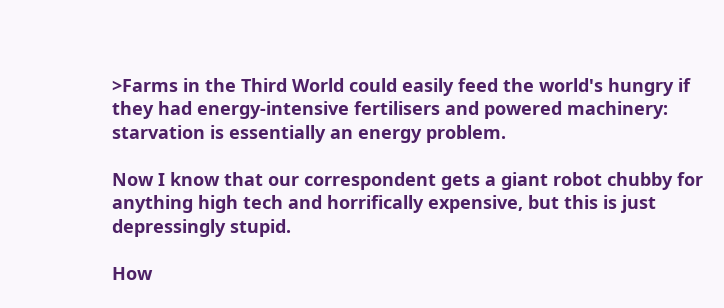>Farms in the Third World could easily feed the world's hungry if they had energy-intensive fertilisers and powered machinery: starvation is essentially an energy problem.

Now I know that our correspondent gets a giant robot chubby for anything high tech and horrifically expensive, but this is just depressingly stupid.

How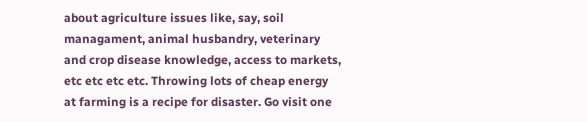about agriculture issues like, say, soil managament, animal husbandry, veterinary and crop disease knowledge, access to markets, etc etc etc etc. Throwing lots of cheap energy at farming is a recipe for disaster. Go visit one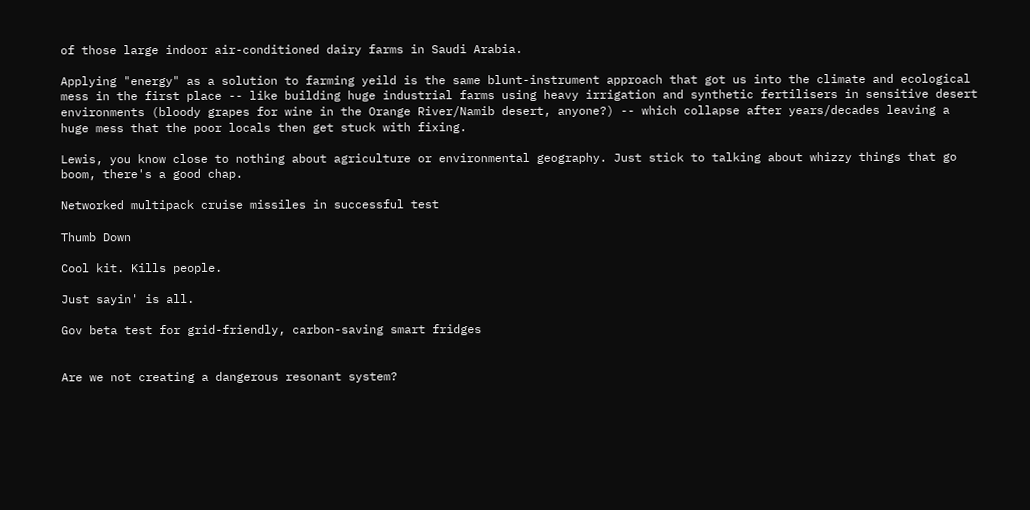of those large indoor air-conditioned dairy farms in Saudi Arabia.

Applying "energy" as a solution to farming yeild is the same blunt-instrument approach that got us into the climate and ecological mess in the first place -- like building huge industrial farms using heavy irrigation and synthetic fertilisers in sensitive desert environments (bloody grapes for wine in the Orange River/Namib desert, anyone?) -- which collapse after years/decades leaving a huge mess that the poor locals then get stuck with fixing.

Lewis, you know close to nothing about agriculture or environmental geography. Just stick to talking about whizzy things that go boom, there's a good chap.

Networked multipack cruise missiles in successful test

Thumb Down

Cool kit. Kills people.

Just sayin' is all.

Gov beta test for grid-friendly, carbon-saving smart fridges


Are we not creating a dangerous resonant system?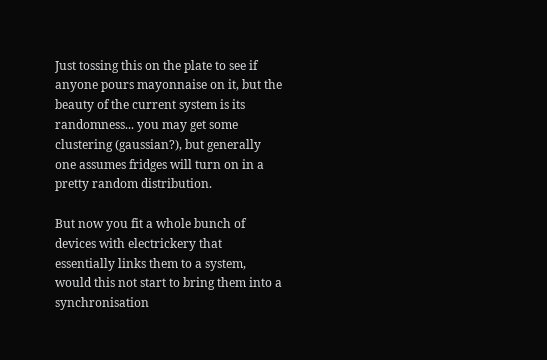Just tossing this on the plate to see if anyone pours mayonnaise on it, but the beauty of the current system is its randomness... you may get some clustering (gaussian?), but generally one assumes fridges will turn on in a pretty random distribution.

But now you fit a whole bunch of devices with electrickery that essentially links them to a system, would this not start to bring them into a synchronisation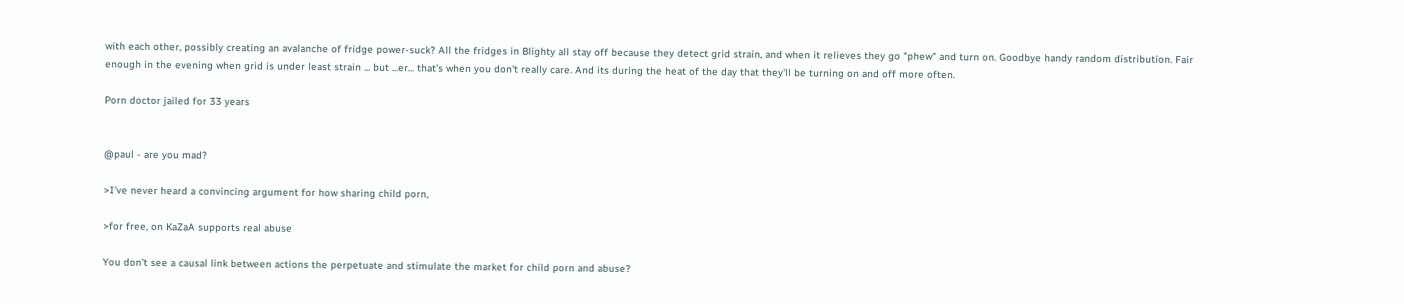with each other, possibly creating an avalanche of fridge power-suck? All the fridges in Blighty all stay off because they detect grid strain, and when it relieves they go "phew" and turn on. Goodbye handy random distribution. Fair enough in the evening when grid is under least strain ... but ...er... that's when you don't really care. And its during the heat of the day that they'll be turning on and off more often.

Porn doctor jailed for 33 years


@paul - are you mad?

>I've never heard a convincing argument for how sharing child porn,

>for free, on KaZaA supports real abuse

You don't see a causal link between actions the perpetuate and stimulate the market for child porn and abuse?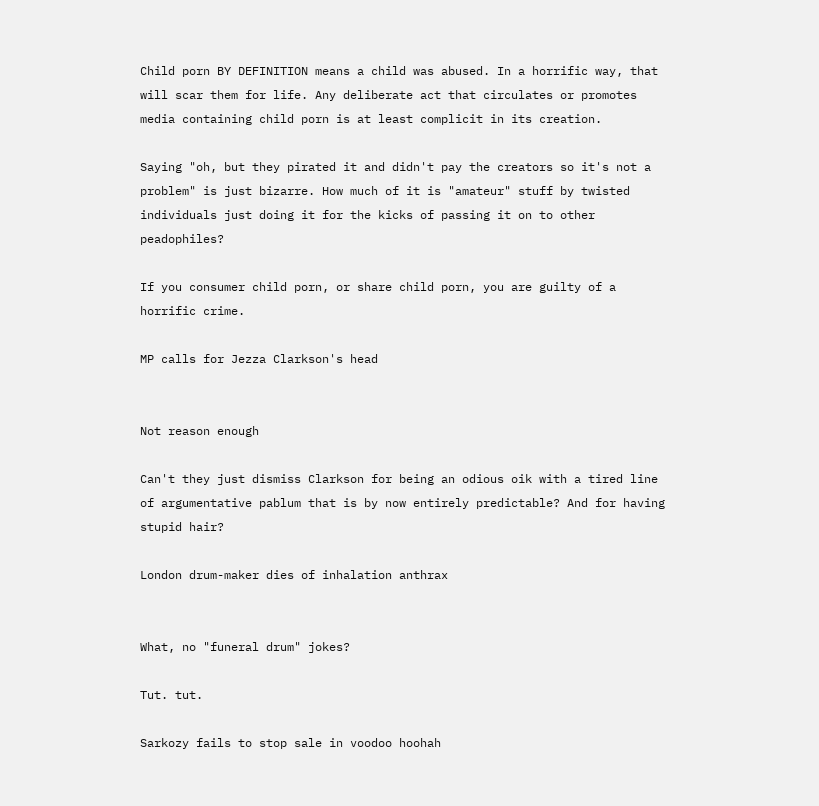Child porn BY DEFINITION means a child was abused. In a horrific way, that will scar them for life. Any deliberate act that circulates or promotes media containing child porn is at least complicit in its creation.

Saying "oh, but they pirated it and didn't pay the creators so it's not a problem" is just bizarre. How much of it is "amateur" stuff by twisted individuals just doing it for the kicks of passing it on to other peadophiles?

If you consumer child porn, or share child porn, you are guilty of a horrific crime.

MP calls for Jezza Clarkson's head


Not reason enough

Can't they just dismiss Clarkson for being an odious oik with a tired line of argumentative pablum that is by now entirely predictable? And for having stupid hair?

London drum-maker dies of inhalation anthrax


What, no "funeral drum" jokes?

Tut. tut.

Sarkozy fails to stop sale in voodoo hoohah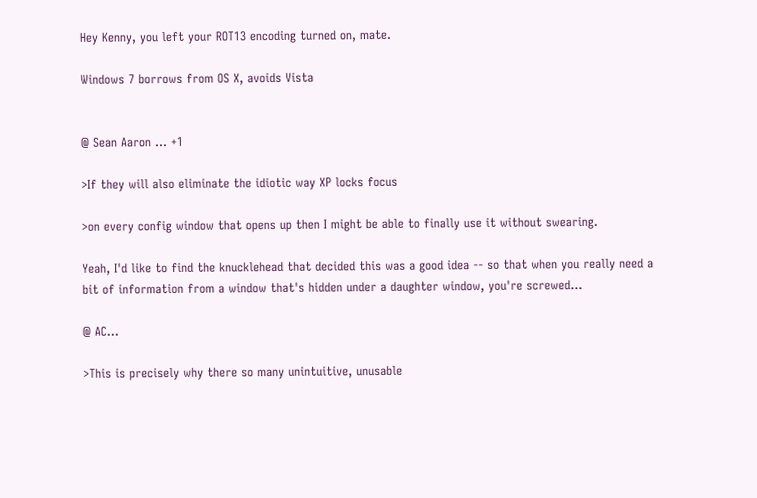Hey Kenny, you left your ROT13 encoding turned on, mate.

Windows 7 borrows from OS X, avoids Vista


@ Sean Aaron ... +1

>If they will also eliminate the idiotic way XP locks focus

>on every config window that opens up then I might be able to finally use it without swearing.

Yeah, I'd like to find the knucklehead that decided this was a good idea -- so that when you really need a bit of information from a window that's hidden under a daughter window, you're screwed...

@ AC...

>This is precisely why there so many unintuitive, unusable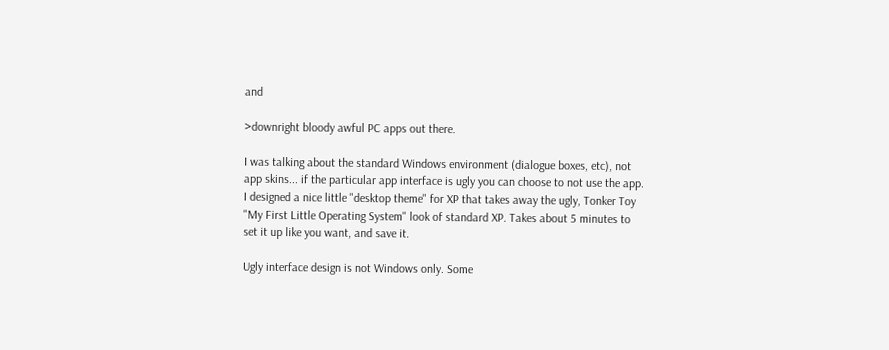and

>downright bloody awful PC apps out there.

I was talking about the standard Windows environment (dialogue boxes, etc), not app skins... if the particular app interface is ugly you can choose to not use the app. I designed a nice little "desktop theme" for XP that takes away the ugly, Tonker Toy "My First Little Operating System" look of standard XP. Takes about 5 minutes to set it up like you want, and save it.

Ugly interface design is not Windows only. Some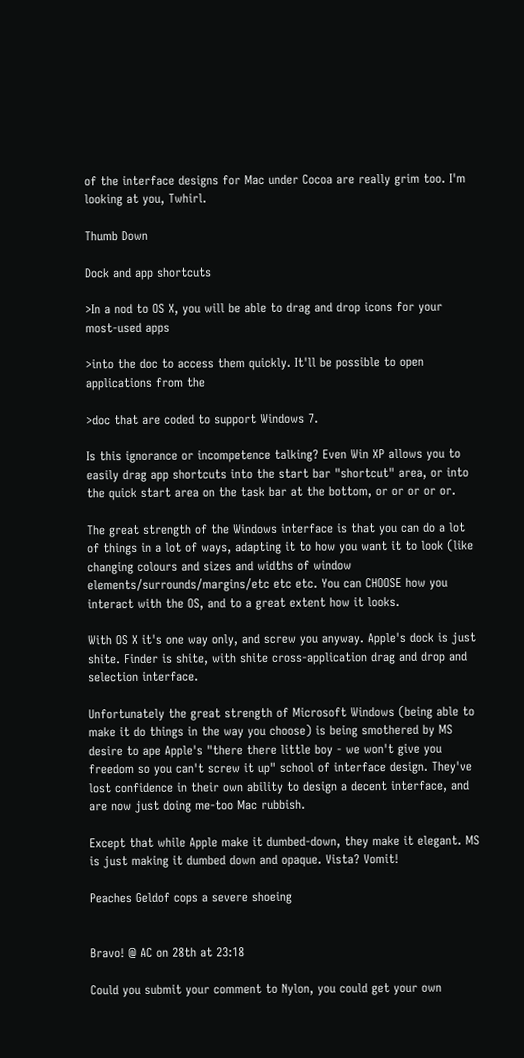of the interface designs for Mac under Cocoa are really grim too. I'm looking at you, Twhirl.

Thumb Down

Dock and app shortcuts

>In a nod to OS X, you will be able to drag and drop icons for your most-used apps

>into the doc to access them quickly. It'll be possible to open applications from the

>doc that are coded to support Windows 7.

Is this ignorance or incompetence talking? Even Win XP allows you to easily drag app shortcuts into the start bar "shortcut" area, or into the quick start area on the task bar at the bottom, or or or or or.

The great strength of the Windows interface is that you can do a lot of things in a lot of ways, adapting it to how you want it to look (like changing colours and sizes and widths of window elements/surrounds/margins/etc etc etc. You can CHOOSE how you interact with the OS, and to a great extent how it looks.

With OS X it's one way only, and screw you anyway. Apple's dock is just shite. Finder is shite, with shite cross-application drag and drop and selection interface.

Unfortunately the great strength of Microsoft Windows (being able to make it do things in the way you choose) is being smothered by MS desire to ape Apple's "there there little boy - we won't give you freedom so you can't screw it up" school of interface design. They've lost confidence in their own ability to design a decent interface, and are now just doing me-too Mac rubbish.

Except that while Apple make it dumbed-down, they make it elegant. MS is just making it dumbed down and opaque. Vista? Vomit!

Peaches Geldof cops a severe shoeing


Bravo! @ AC on 28th at 23:18

Could you submit your comment to Nylon, you could get your own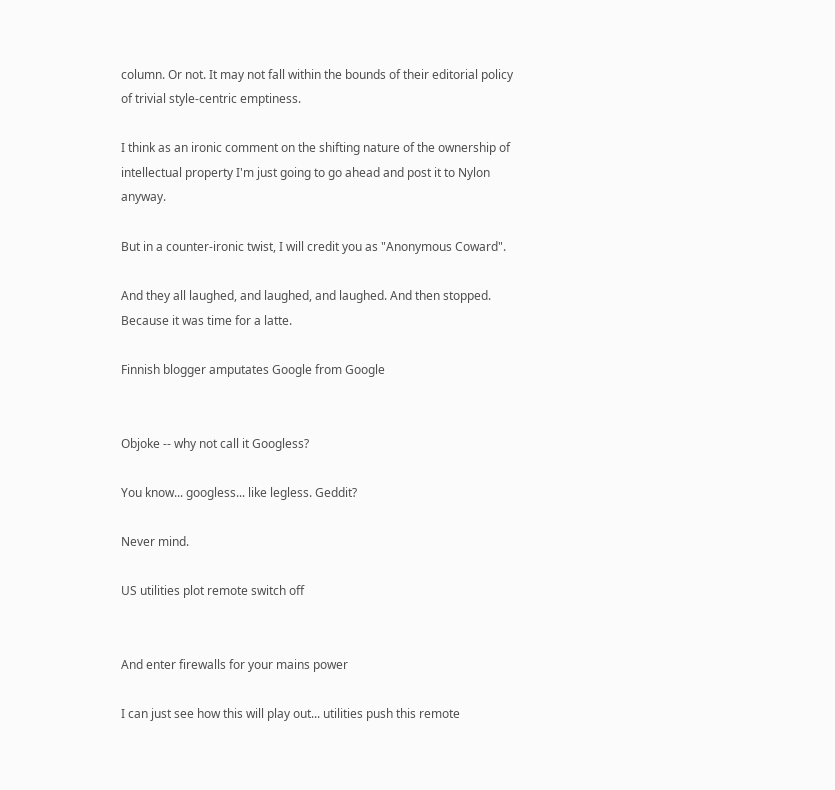column. Or not. It may not fall within the bounds of their editorial policy of trivial style-centric emptiness.

I think as an ironic comment on the shifting nature of the ownership of intellectual property I'm just going to go ahead and post it to Nylon anyway.

But in a counter-ironic twist, I will credit you as "Anonymous Coward".

And they all laughed, and laughed, and laughed. And then stopped. Because it was time for a latte.

Finnish blogger amputates Google from Google


Objoke -- why not call it Googless?

You know... googless... like legless. Geddit?

Never mind.

US utilities plot remote switch off


And enter firewalls for your mains power

I can just see how this will play out... utilities push this remote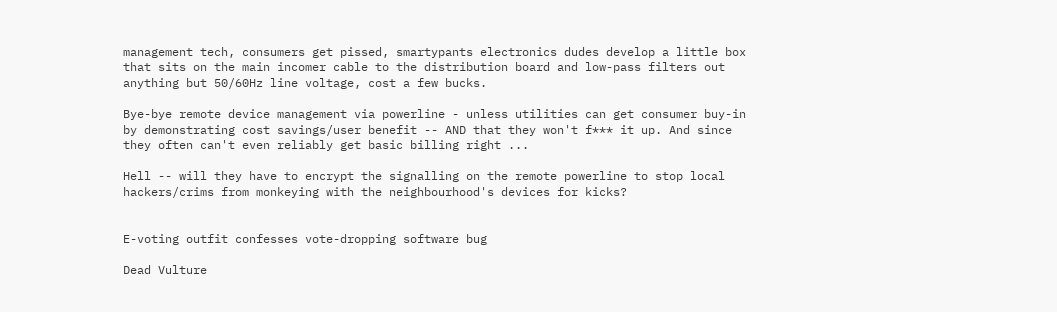management tech, consumers get pissed, smartypants electronics dudes develop a little box that sits on the main incomer cable to the distribution board and low-pass filters out anything but 50/60Hz line voltage, cost a few bucks.

Bye-bye remote device management via powerline - unless utilities can get consumer buy-in by demonstrating cost savings/user benefit -- AND that they won't f*** it up. And since they often can't even reliably get basic billing right ...

Hell -- will they have to encrypt the signalling on the remote powerline to stop local hackers/crims from monkeying with the neighbourhood's devices for kicks?


E-voting outfit confesses vote-dropping software bug

Dead Vulture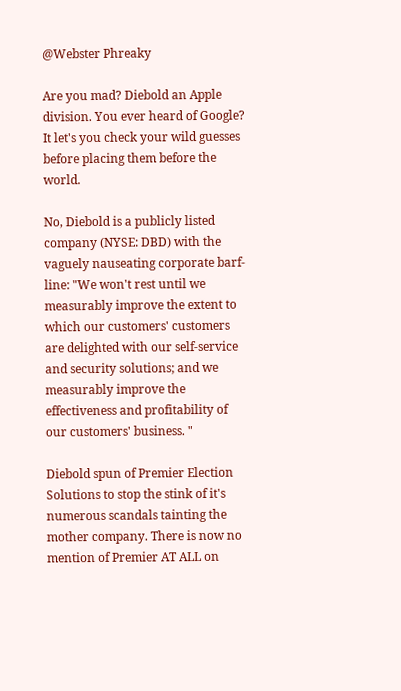@Webster Phreaky

Are you mad? Diebold an Apple division. You ever heard of Google? It let's you check your wild guesses before placing them before the world.

No, Diebold is a publicly listed company (NYSE: DBD) with the vaguely nauseating corporate barf-line: "We won't rest until we measurably improve the extent to which our customers' customers are delighted with our self-service and security solutions; and we measurably improve the effectiveness and profitability of our customers' business. "

Diebold spun of Premier Election Solutions to stop the stink of it's numerous scandals tainting the mother company. There is now no mention of Premier AT ALL on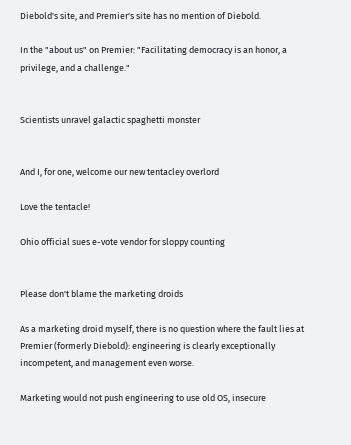Diebold's site, and Premier's site has no mention of Diebold.

In the "about us" on Premier: "Facilitating democracy is an honor, a privilege, and a challenge."


Scientists unravel galactic spaghetti monster


And I, for one, welcome our new tentacley overlord

Love the tentacle!

Ohio official sues e-vote vendor for sloppy counting


Please don't blame the marketing droids

As a marketing droid myself, there is no question where the fault lies at Premier (formerly Diebold): engineering is clearly exceptionally incompetent, and management even worse.

Marketing would not push engineering to use old OS, insecure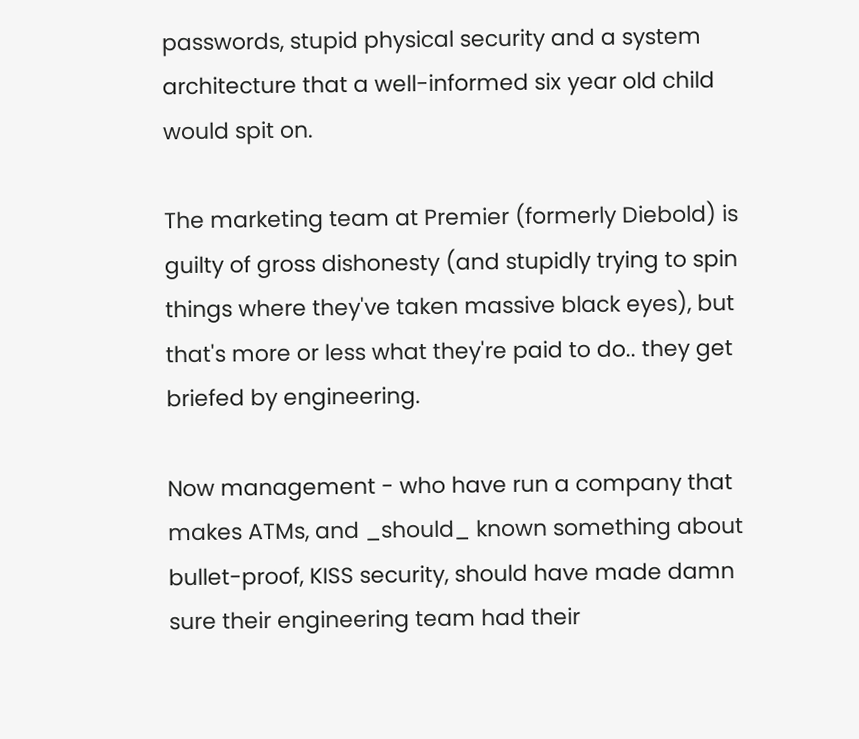passwords, stupid physical security and a system architecture that a well-informed six year old child would spit on.

The marketing team at Premier (formerly Diebold) is guilty of gross dishonesty (and stupidly trying to spin things where they've taken massive black eyes), but that's more or less what they're paid to do.. they get briefed by engineering.

Now management - who have run a company that makes ATMs, and _should_ known something about bullet-proof, KISS security, should have made damn sure their engineering team had their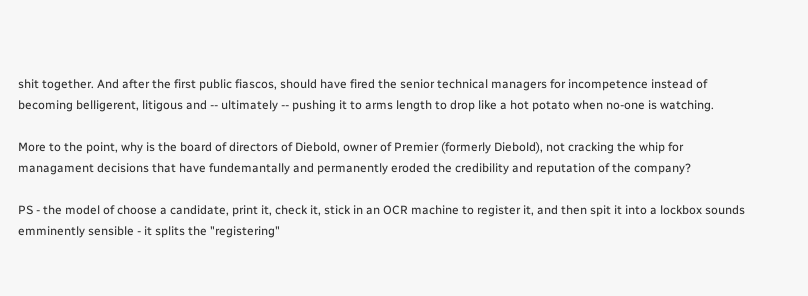shit together. And after the first public fiascos, should have fired the senior technical managers for incompetence instead of becoming belligerent, litigous and -- ultimately -- pushing it to arms length to drop like a hot potato when no-one is watching.

More to the point, why is the board of directors of Diebold, owner of Premier (formerly Diebold), not cracking the whip for managament decisions that have fundemantally and permanently eroded the credibility and reputation of the company?

PS - the model of choose a candidate, print it, check it, stick in an OCR machine to register it, and then spit it into a lockbox sounds emminently sensible - it splits the "registering"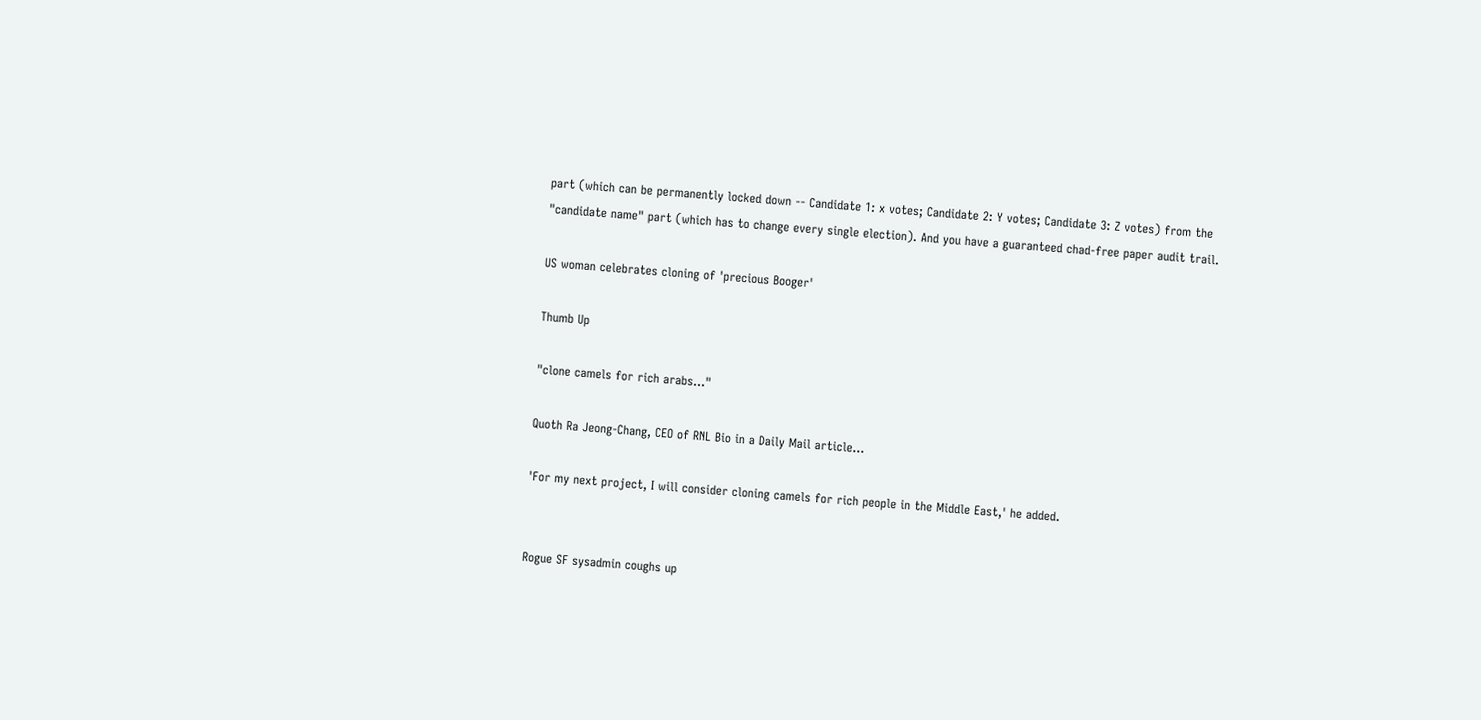part (which can be permanently locked down -- Candidate 1: x votes; Candidate 2: Y votes; Candidate 3: Z votes) from the "candidate name" part (which has to change every single election). And you have a guaranteed chad-free paper audit trail.

US woman celebrates cloning of 'precious Booger'

Thumb Up

"clone camels for rich arabs..."

Quoth Ra Jeong-Chang, CEO of RNL Bio in a Daily Mail article...

'For my next project, I will consider cloning camels for rich people in the Middle East,' he added.


Rogue SF sysadmin coughs up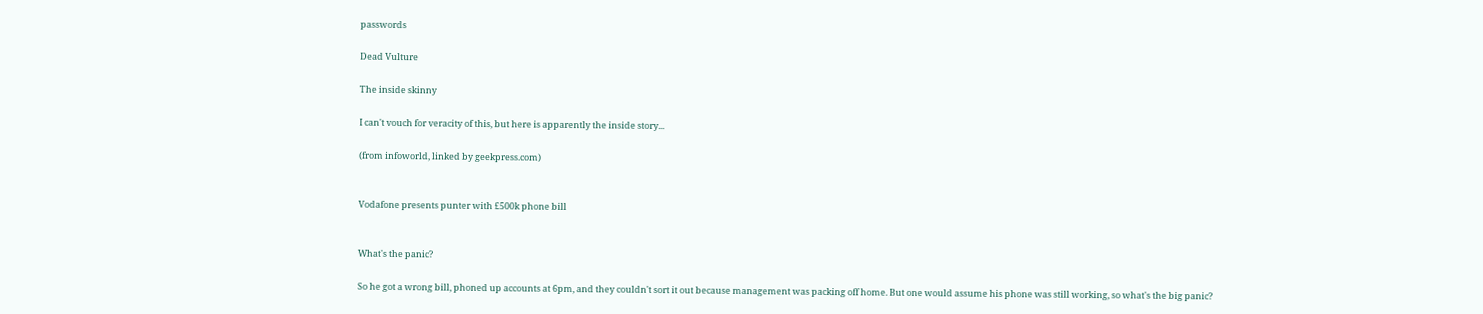passwords

Dead Vulture

The inside skinny

I can't vouch for veracity of this, but here is apparently the inside story...

(from infoworld, linked by geekpress.com)


Vodafone presents punter with £500k phone bill


What's the panic?

So he got a wrong bill, phoned up accounts at 6pm, and they couldn't sort it out because management was packing off home. But one would assume his phone was still working, so what's the big panic?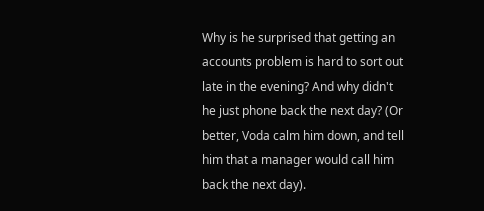Why is he surprised that getting an accounts problem is hard to sort out late in the evening? And why didn't he just phone back the next day? (Or better, Voda calm him down, and tell him that a manager would call him back the next day).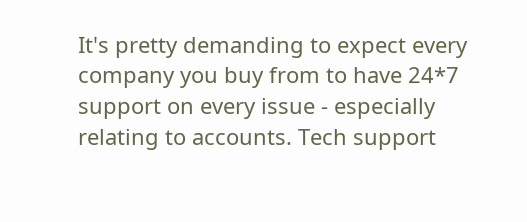It's pretty demanding to expect every company you buy from to have 24*7 support on every issue - especially relating to accounts. Tech support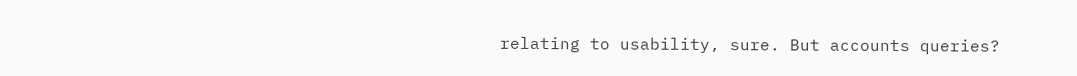relating to usability, sure. But accounts queries?